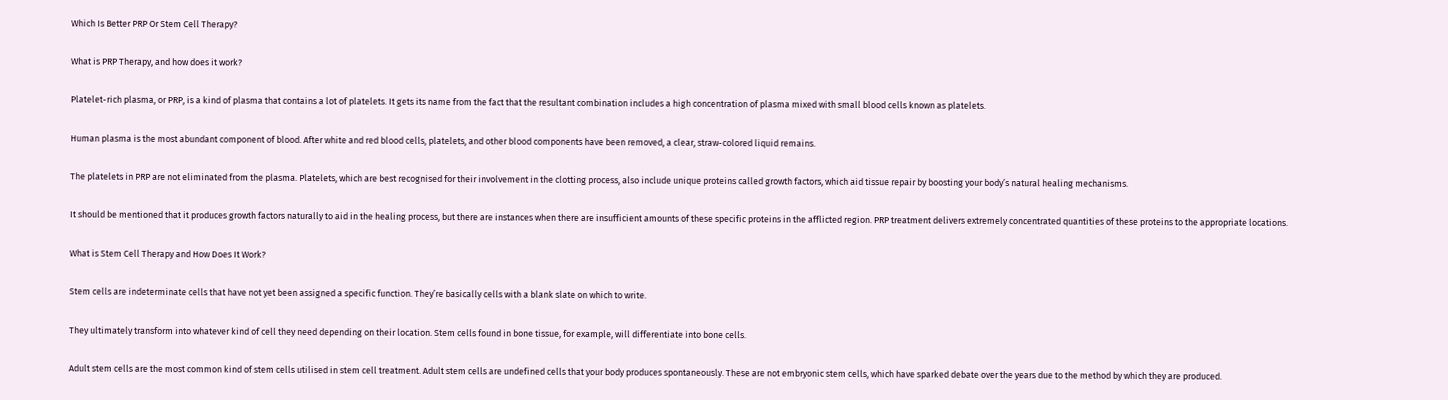Which Is Better PRP Or Stem Cell Therapy?

What is PRP Therapy, and how does it work?

Platelet-rich plasma, or PRP, is a kind of plasma that contains a lot of platelets. It gets its name from the fact that the resultant combination includes a high concentration of plasma mixed with small blood cells known as platelets.

Human plasma is the most abundant component of blood. After white and red blood cells, platelets, and other blood components have been removed, a clear, straw-colored liquid remains.

The platelets in PRP are not eliminated from the plasma. Platelets, which are best recognised for their involvement in the clotting process, also include unique proteins called growth factors, which aid tissue repair by boosting your body’s natural healing mechanisms.

It should be mentioned that it produces growth factors naturally to aid in the healing process, but there are instances when there are insufficient amounts of these specific proteins in the afflicted region. PRP treatment delivers extremely concentrated quantities of these proteins to the appropriate locations.

What is Stem Cell Therapy and How Does It Work?

Stem cells are indeterminate cells that have not yet been assigned a specific function. They’re basically cells with a blank slate on which to write.

They ultimately transform into whatever kind of cell they need depending on their location. Stem cells found in bone tissue, for example, will differentiate into bone cells.

Adult stem cells are the most common kind of stem cells utilised in stem cell treatment. Adult stem cells are undefined cells that your body produces spontaneously. These are not embryonic stem cells, which have sparked debate over the years due to the method by which they are produced.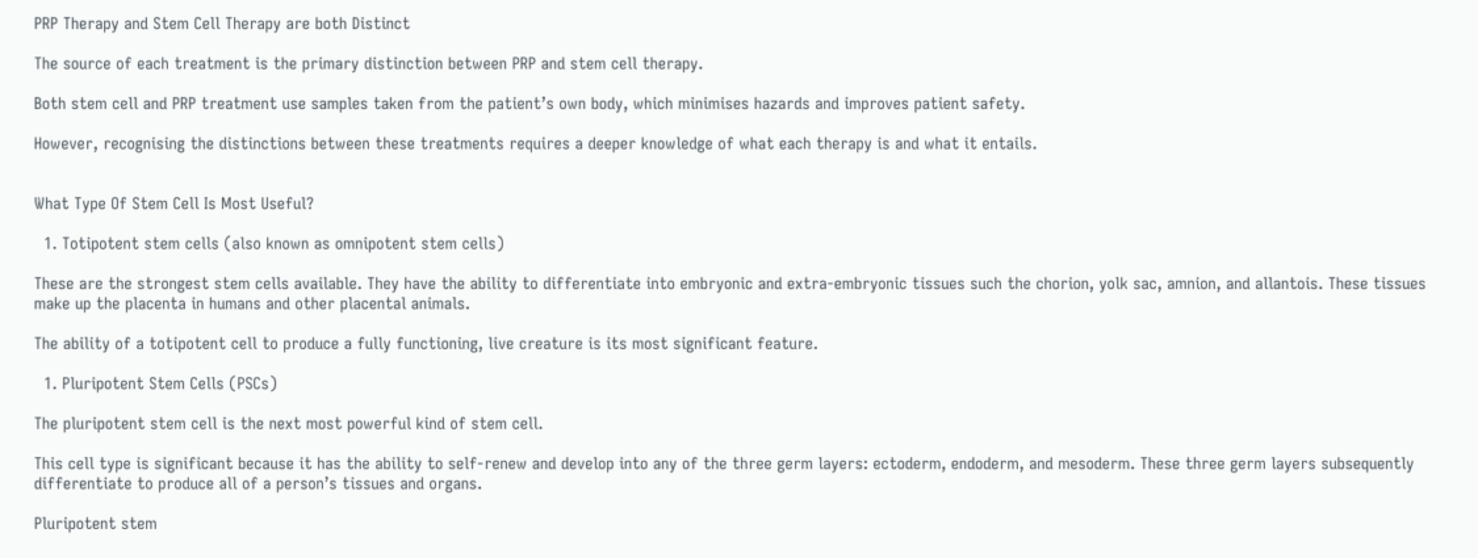PRP Therapy and Stem Cell Therapy are both Distinct

The source of each treatment is the primary distinction between PRP and stem cell therapy.

Both stem cell and PRP treatment use samples taken from the patient’s own body, which minimises hazards and improves patient safety.

However, recognising the distinctions between these treatments requires a deeper knowledge of what each therapy is and what it entails.


What Type Of Stem Cell Is Most Useful?

  1. Totipotent stem cells (also known as omnipotent stem cells)

These are the strongest stem cells available. They have the ability to differentiate into embryonic and extra-embryonic tissues such the chorion, yolk sac, amnion, and allantois. These tissues make up the placenta in humans and other placental animals.

The ability of a totipotent cell to produce a fully functioning, live creature is its most significant feature.

  1. Pluripotent Stem Cells (PSCs)

The pluripotent stem cell is the next most powerful kind of stem cell.

This cell type is significant because it has the ability to self-renew and develop into any of the three germ layers: ectoderm, endoderm, and mesoderm. These three germ layers subsequently differentiate to produce all of a person’s tissues and organs.

Pluripotent stem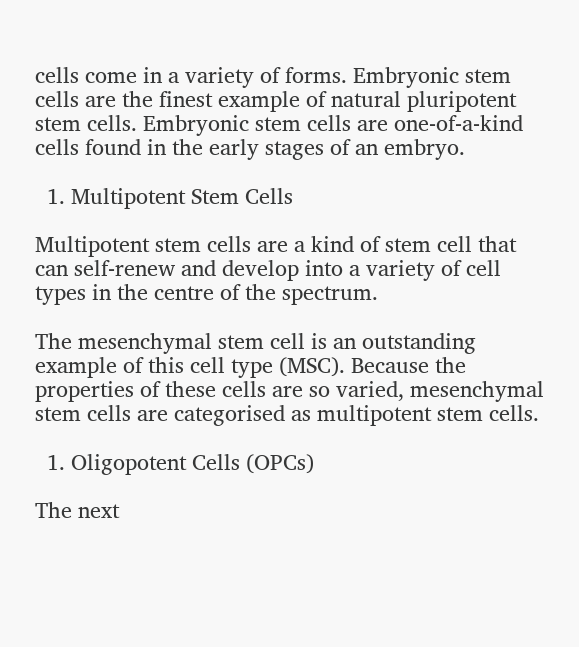cells come in a variety of forms. Embryonic stem cells are the finest example of natural pluripotent stem cells. Embryonic stem cells are one-of-a-kind cells found in the early stages of an embryo.

  1. Multipotent Stem Cells

Multipotent stem cells are a kind of stem cell that can self-renew and develop into a variety of cell types in the centre of the spectrum.

The mesenchymal stem cell is an outstanding example of this cell type (MSC). Because the properties of these cells are so varied, mesenchymal stem cells are categorised as multipotent stem cells.

  1. Oligopotent Cells (OPCs)

The next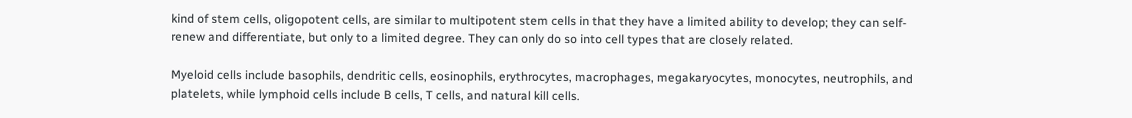kind of stem cells, oligopotent cells, are similar to multipotent stem cells in that they have a limited ability to develop; they can self-renew and differentiate, but only to a limited degree. They can only do so into cell types that are closely related.

Myeloid cells include basophils, dendritic cells, eosinophils, erythrocytes, macrophages, megakaryocytes, monocytes, neutrophils, and platelets, while lymphoid cells include B cells, T cells, and natural kill cells.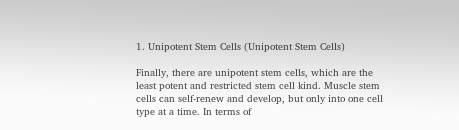1. Unipotent Stem Cells (Unipotent Stem Cells)

Finally, there are unipotent stem cells, which are the least potent and restricted stem cell kind. Muscle stem cells can self-renew and develop, but only into one cell type at a time. In terms of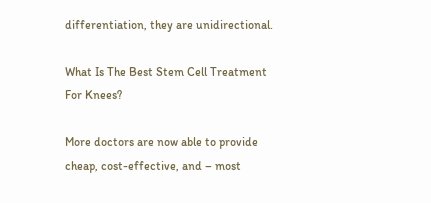differentiation, they are unidirectional.

What Is The Best Stem Cell Treatment For Knees?

More doctors are now able to provide cheap, cost-effective, and – most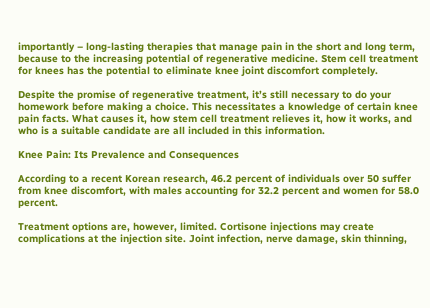importantly – long-lasting therapies that manage pain in the short and long term, because to the increasing potential of regenerative medicine. Stem cell treatment for knees has the potential to eliminate knee joint discomfort completely.

Despite the promise of regenerative treatment, it’s still necessary to do your homework before making a choice. This necessitates a knowledge of certain knee pain facts. What causes it, how stem cell treatment relieves it, how it works, and who is a suitable candidate are all included in this information.

Knee Pain: Its Prevalence and Consequences

According to a recent Korean research, 46.2 percent of individuals over 50 suffer from knee discomfort, with males accounting for 32.2 percent and women for 58.0 percent.

Treatment options are, however, limited. Cortisone injections may create complications at the injection site. Joint infection, nerve damage, skin thinning,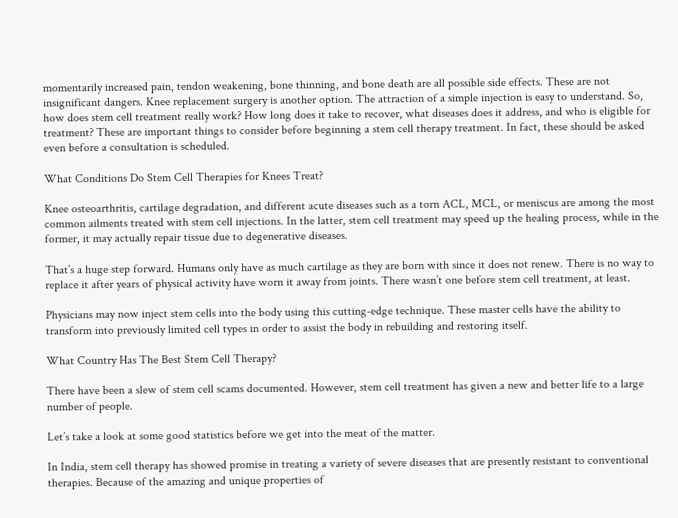momentarily increased pain, tendon weakening, bone thinning, and bone death are all possible side effects. These are not insignificant dangers. Knee replacement surgery is another option. The attraction of a simple injection is easy to understand. So, how does stem cell treatment really work? How long does it take to recover, what diseases does it address, and who is eligible for treatment? These are important things to consider before beginning a stem cell therapy treatment. In fact, these should be asked even before a consultation is scheduled.

What Conditions Do Stem Cell Therapies for Knees Treat?

Knee osteoarthritis, cartilage degradation, and different acute diseases such as a torn ACL, MCL, or meniscus are among the most common ailments treated with stem cell injections. In the latter, stem cell treatment may speed up the healing process, while in the former, it may actually repair tissue due to degenerative diseases.

That’s a huge step forward. Humans only have as much cartilage as they are born with since it does not renew. There is no way to replace it after years of physical activity have worn it away from joints. There wasn’t one before stem cell treatment, at least.

Physicians may now inject stem cells into the body using this cutting-edge technique. These master cells have the ability to transform into previously limited cell types in order to assist the body in rebuilding and restoring itself.

What Country Has The Best Stem Cell Therapy?

There have been a slew of stem cell scams documented. However, stem cell treatment has given a new and better life to a large number of people.

Let’s take a look at some good statistics before we get into the meat of the matter.

In India, stem cell therapy has showed promise in treating a variety of severe diseases that are presently resistant to conventional therapies. Because of the amazing and unique properties of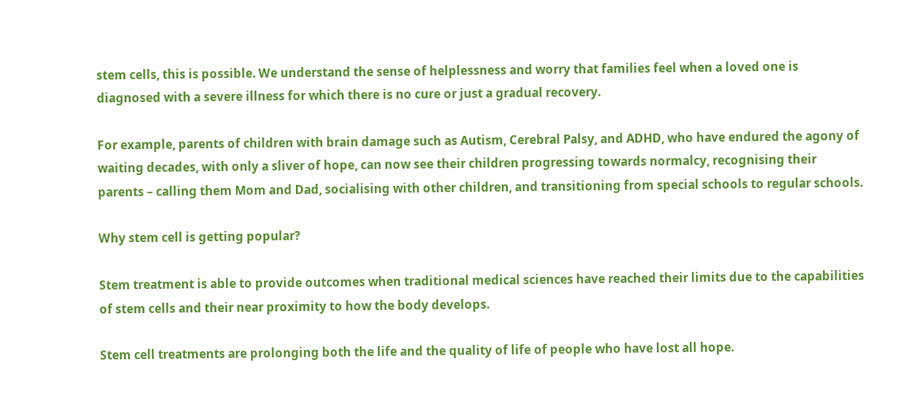stem cells, this is possible. We understand the sense of helplessness and worry that families feel when a loved one is diagnosed with a severe illness for which there is no cure or just a gradual recovery.

For example, parents of children with brain damage such as Autism, Cerebral Palsy, and ADHD, who have endured the agony of waiting decades, with only a sliver of hope, can now see their children progressing towards normalcy, recognising their parents – calling them Mom and Dad, socialising with other children, and transitioning from special schools to regular schools.

Why stem cell is getting popular?

Stem treatment is able to provide outcomes when traditional medical sciences have reached their limits due to the capabilities of stem cells and their near proximity to how the body develops.

Stem cell treatments are prolonging both the life and the quality of life of people who have lost all hope.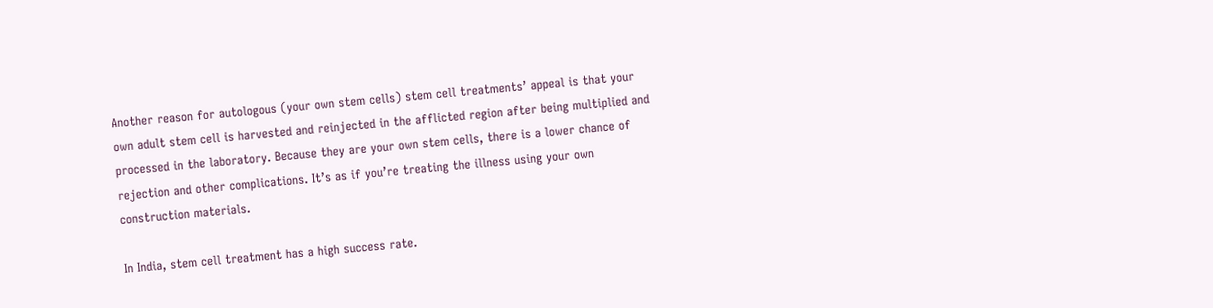Another reason for autologous (your own stem cells) stem cell treatments’ appeal is that your own adult stem cell is harvested and reinjected in the afflicted region after being multiplied and processed in the laboratory. Because they are your own stem cells, there is a lower chance of rejection and other complications. It’s as if you’re treating the illness using your own construction materials.

In India, stem cell treatment has a high success rate.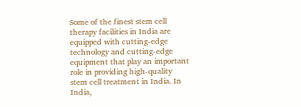Some of the finest stem cell therapy facilities in India are equipped with cutting-edge technology and cutting-edge equipment that play an important role in providing high-quality stem cell treatment in India. In India,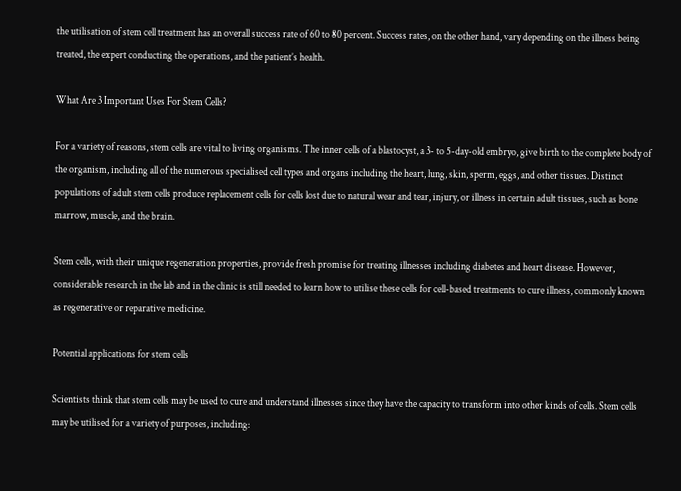the utilisation of stem cell treatment has an overall success rate of 60 to 80 percent. Success rates, on the other hand, vary depending on the illness being treated, the expert conducting the operations, and the patient’s health.

What Are 3 Important Uses For Stem Cells?

For a variety of reasons, stem cells are vital to living organisms. The inner cells of a blastocyst, a 3- to 5-day-old embryo, give birth to the complete body of the organism, including all of the numerous specialised cell types and organs including the heart, lung, skin, sperm, eggs, and other tissues. Distinct populations of adult stem cells produce replacement cells for cells lost due to natural wear and tear, injury, or illness in certain adult tissues, such as bone marrow, muscle, and the brain.

Stem cells, with their unique regeneration properties, provide fresh promise for treating illnesses including diabetes and heart disease. However, considerable research in the lab and in the clinic is still needed to learn how to utilise these cells for cell-based treatments to cure illness, commonly known as regenerative or reparative medicine.

Potential applications for stem cells

Scientists think that stem cells may be used to cure and understand illnesses since they have the capacity to transform into other kinds of cells. Stem cells may be utilised for a variety of purposes, including: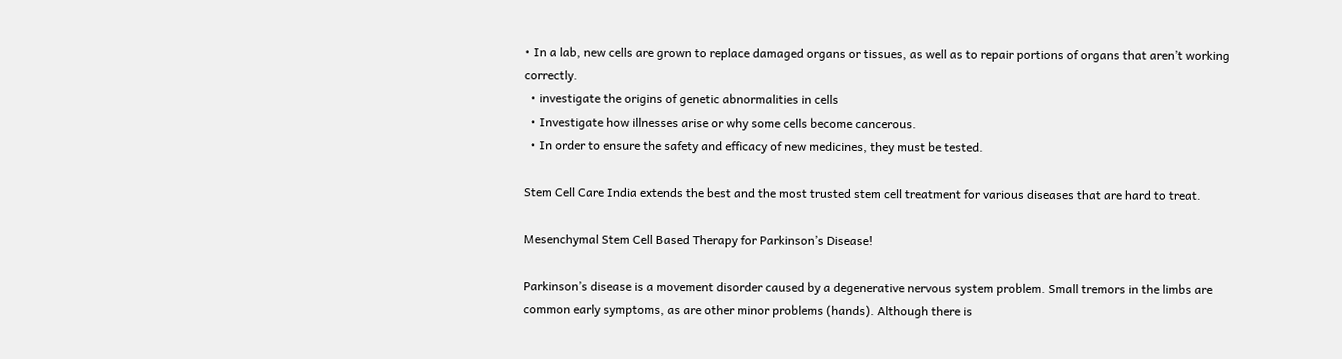• In a lab, new cells are grown to replace damaged organs or tissues, as well as to repair portions of organs that aren’t working correctly.
  • investigate the origins of genetic abnormalities in cells
  • Investigate how illnesses arise or why some cells become cancerous.
  • In order to ensure the safety and efficacy of new medicines, they must be tested.

Stem Cell Care India extends the best and the most trusted stem cell treatment for various diseases that are hard to treat.

Mesenchymal Stem Cell Based Therapy for Parkinson’s Disease!

Parkinson’s disease is a movement disorder caused by a degenerative nervous system problem. Small tremors in the limbs are common early symptoms, as are other minor problems (hands). Although there is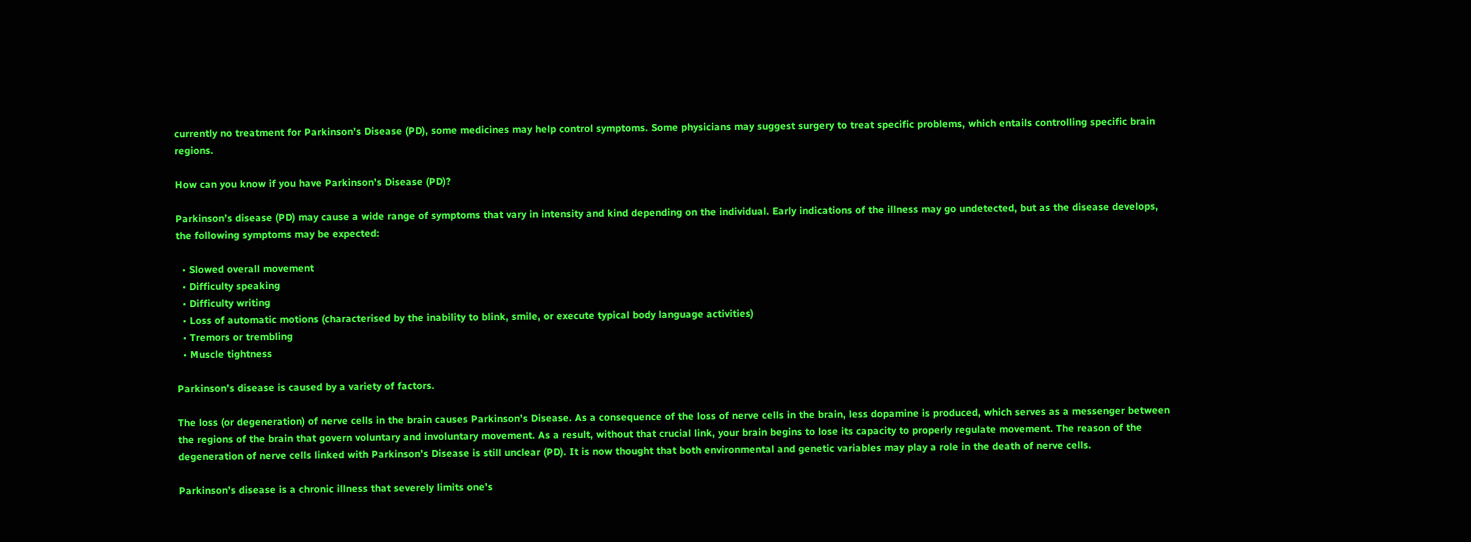currently no treatment for Parkinson’s Disease (PD), some medicines may help control symptoms. Some physicians may suggest surgery to treat specific problems, which entails controlling specific brain regions.

How can you know if you have Parkinson’s Disease (PD)?

Parkinson’s disease (PD) may cause a wide range of symptoms that vary in intensity and kind depending on the individual. Early indications of the illness may go undetected, but as the disease develops, the following symptoms may be expected:

  • Slowed overall movement
  • Difficulty speaking
  • Difficulty writing
  • Loss of automatic motions (characterised by the inability to blink, smile, or execute typical body language activities)
  • Tremors or trembling
  • Muscle tightness

Parkinson’s disease is caused by a variety of factors.

The loss (or degeneration) of nerve cells in the brain causes Parkinson’s Disease. As a consequence of the loss of nerve cells in the brain, less dopamine is produced, which serves as a messenger between the regions of the brain that govern voluntary and involuntary movement. As a result, without that crucial link, your brain begins to lose its capacity to properly regulate movement. The reason of the degeneration of nerve cells linked with Parkinson’s Disease is still unclear (PD). It is now thought that both environmental and genetic variables may play a role in the death of nerve cells.

Parkinson’s disease is a chronic illness that severely limits one’s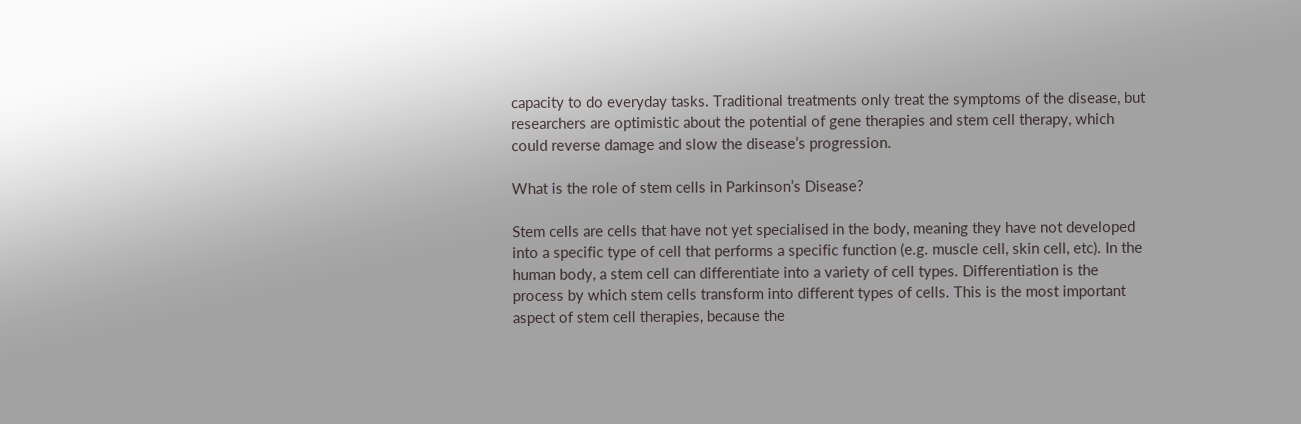capacity to do everyday tasks. Traditional treatments only treat the symptoms of the disease, but researchers are optimistic about the potential of gene therapies and stem cell therapy, which could reverse damage and slow the disease’s progression.

What is the role of stem cells in Parkinson’s Disease?

Stem cells are cells that have not yet specialised in the body, meaning they have not developed into a specific type of cell that performs a specific function (e.g. muscle cell, skin cell, etc). In the human body, a stem cell can differentiate into a variety of cell types. Differentiation is the process by which stem cells transform into different types of cells. This is the most important aspect of stem cell therapies, because the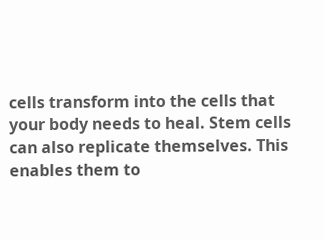cells transform into the cells that your body needs to heal. Stem cells can also replicate themselves. This enables them to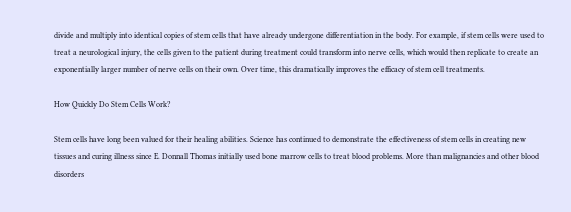divide and multiply into identical copies of stem cells that have already undergone differentiation in the body. For example, if stem cells were used to treat a neurological injury, the cells given to the patient during treatment could transform into nerve cells, which would then replicate to create an exponentially larger number of nerve cells on their own. Over time, this dramatically improves the efficacy of stem cell treatments.

How Quickly Do Stem Cells Work?

Stem cells have long been valued for their healing abilities. Science has continued to demonstrate the effectiveness of stem cells in creating new tissues and curing illness since E. Donnall Thomas initially used bone marrow cells to treat blood problems. More than malignancies and other blood disorders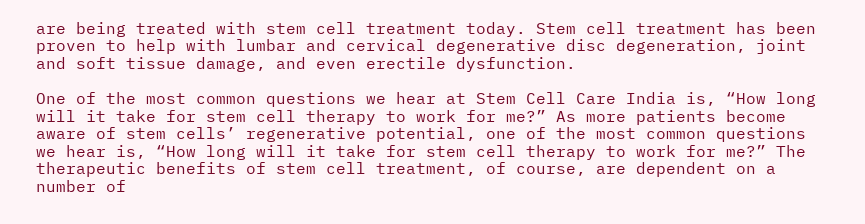are being treated with stem cell treatment today. Stem cell treatment has been proven to help with lumbar and cervical degenerative disc degeneration, joint and soft tissue damage, and even erectile dysfunction.

One of the most common questions we hear at Stem Cell Care India is, “How long will it take for stem cell therapy to work for me?” As more patients become aware of stem cells’ regenerative potential, one of the most common questions we hear is, “How long will it take for stem cell therapy to work for me?” The therapeutic benefits of stem cell treatment, of course, are dependent on a number of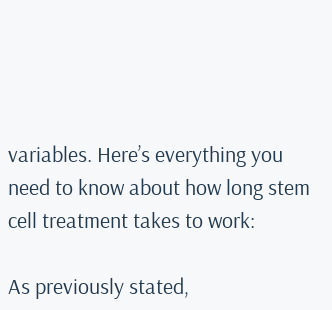variables. Here’s everything you need to know about how long stem cell treatment takes to work:

As previously stated,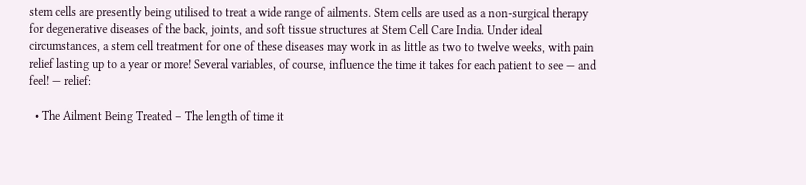stem cells are presently being utilised to treat a wide range of ailments. Stem cells are used as a non-surgical therapy for degenerative diseases of the back, joints, and soft tissue structures at Stem Cell Care India. Under ideal circumstances, a stem cell treatment for one of these diseases may work in as little as two to twelve weeks, with pain relief lasting up to a year or more! Several variables, of course, influence the time it takes for each patient to see — and feel! — relief:

  • The Ailment Being Treated – The length of time it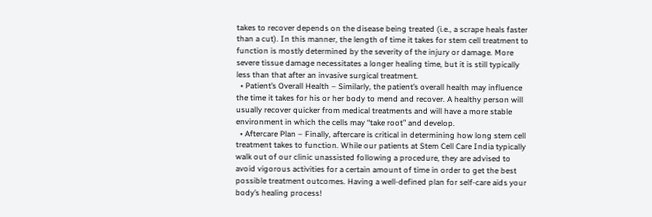takes to recover depends on the disease being treated (i.e., a scrape heals faster than a cut). In this manner, the length of time it takes for stem cell treatment to function is mostly determined by the severity of the injury or damage. More severe tissue damage necessitates a longer healing time, but it is still typically less than that after an invasive surgical treatment.
  • Patient’s Overall Health – Similarly, the patient’s overall health may influence the time it takes for his or her body to mend and recover. A healthy person will usually recover quicker from medical treatments and will have a more stable environment in which the cells may “take root” and develop.
  • Aftercare Plan – Finally, aftercare is critical in determining how long stem cell treatment takes to function. While our patients at Stem Cell Care India typically walk out of our clinic unassisted following a procedure, they are advised to avoid vigorous activities for a certain amount of time in order to get the best possible treatment outcomes. Having a well-defined plan for self-care aids your body’s healing process!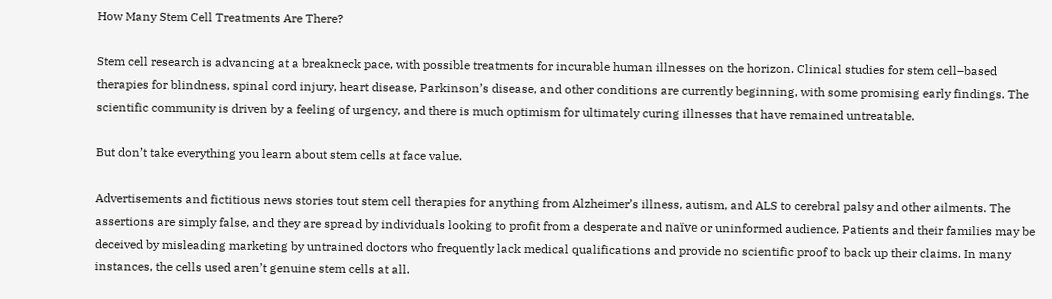How Many Stem Cell Treatments Are There?

Stem cell research is advancing at a breakneck pace, with possible treatments for incurable human illnesses on the horizon. Clinical studies for stem cell–based therapies for blindness, spinal cord injury, heart disease, Parkinson’s disease, and other conditions are currently beginning, with some promising early findings. The scientific community is driven by a feeling of urgency, and there is much optimism for ultimately curing illnesses that have remained untreatable.

But don’t take everything you learn about stem cells at face value.

Advertisements and fictitious news stories tout stem cell therapies for anything from Alzheimer’s illness, autism, and ALS to cerebral palsy and other ailments. The assertions are simply false, and they are spread by individuals looking to profit from a desperate and naïve or uninformed audience. Patients and their families may be deceived by misleading marketing by untrained doctors who frequently lack medical qualifications and provide no scientific proof to back up their claims. In many instances, the cells used aren’t genuine stem cells at all.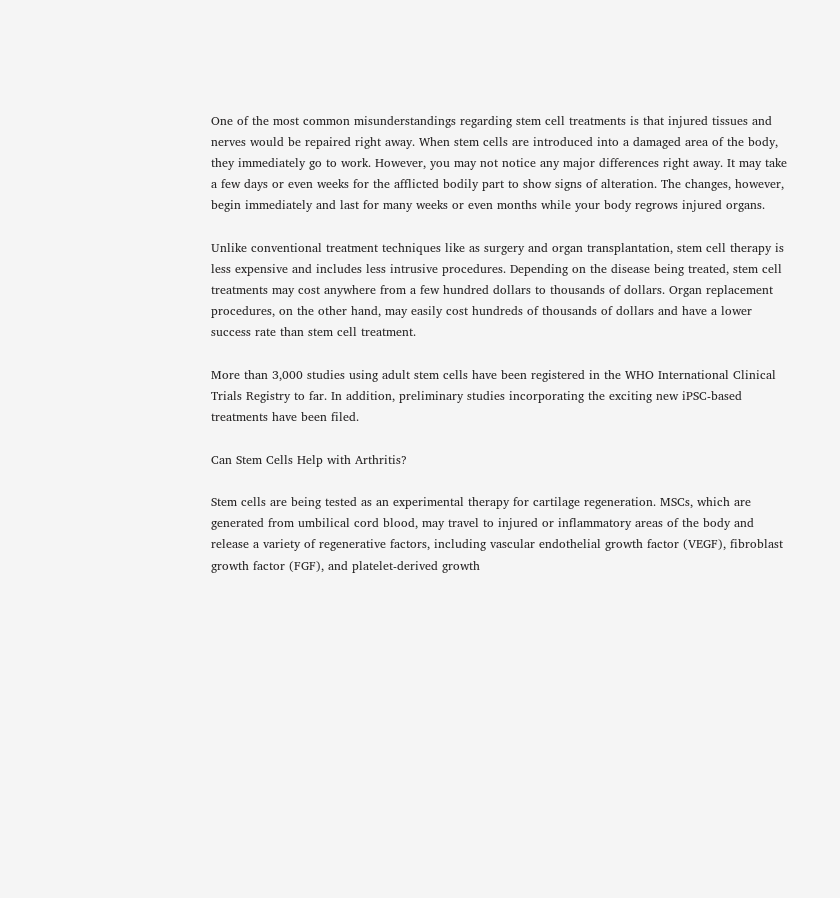One of the most common misunderstandings regarding stem cell treatments is that injured tissues and nerves would be repaired right away. When stem cells are introduced into a damaged area of the body, they immediately go to work. However, you may not notice any major differences right away. It may take a few days or even weeks for the afflicted bodily part to show signs of alteration. The changes, however, begin immediately and last for many weeks or even months while your body regrows injured organs.

Unlike conventional treatment techniques like as surgery and organ transplantation, stem cell therapy is less expensive and includes less intrusive procedures. Depending on the disease being treated, stem cell treatments may cost anywhere from a few hundred dollars to thousands of dollars. Organ replacement procedures, on the other hand, may easily cost hundreds of thousands of dollars and have a lower success rate than stem cell treatment.

More than 3,000 studies using adult stem cells have been registered in the WHO International Clinical Trials Registry to far. In addition, preliminary studies incorporating the exciting new iPSC-based treatments have been filed.

Can Stem Cells Help with Arthritis?

Stem cells are being tested as an experimental therapy for cartilage regeneration. MSCs, which are generated from umbilical cord blood, may travel to injured or inflammatory areas of the body and release a variety of regenerative factors, including vascular endothelial growth factor (VEGF), fibroblast growth factor (FGF), and platelet-derived growth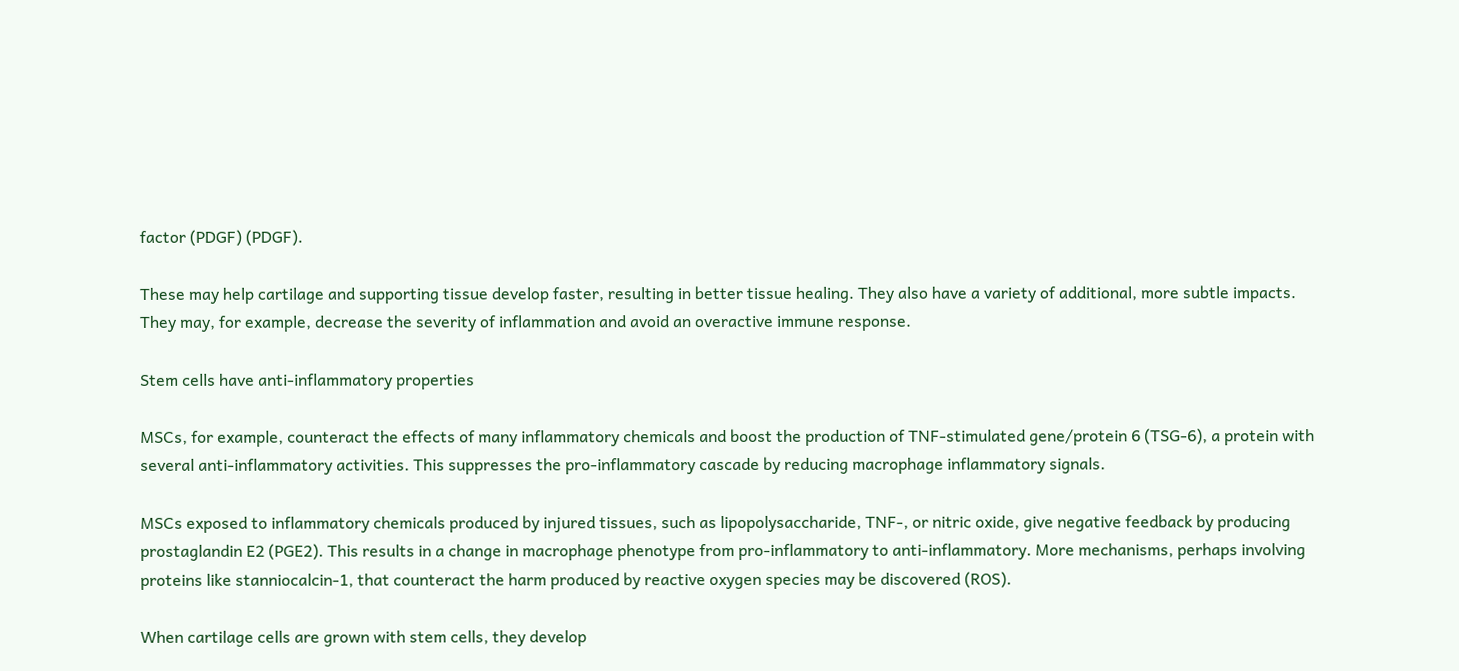factor (PDGF) (PDGF).

These may help cartilage and supporting tissue develop faster, resulting in better tissue healing. They also have a variety of additional, more subtle impacts. They may, for example, decrease the severity of inflammation and avoid an overactive immune response.

Stem cells have anti-inflammatory properties

MSCs, for example, counteract the effects of many inflammatory chemicals and boost the production of TNF-stimulated gene/protein 6 (TSG-6), a protein with several anti-inflammatory activities. This suppresses the pro-inflammatory cascade by reducing macrophage inflammatory signals.

MSCs exposed to inflammatory chemicals produced by injured tissues, such as lipopolysaccharide, TNF-, or nitric oxide, give negative feedback by producing prostaglandin E2 (PGE2). This results in a change in macrophage phenotype from pro-inflammatory to anti-inflammatory. More mechanisms, perhaps involving proteins like stanniocalcin-1, that counteract the harm produced by reactive oxygen species may be discovered (ROS).

When cartilage cells are grown with stem cells, they develop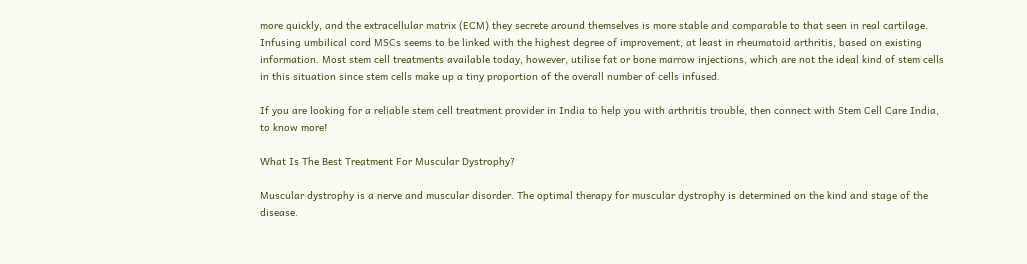more quickly, and the extracellular matrix (ECM) they secrete around themselves is more stable and comparable to that seen in real cartilage. Infusing umbilical cord MSCs seems to be linked with the highest degree of improvement, at least in rheumatoid arthritis, based on existing information. Most stem cell treatments available today, however, utilise fat or bone marrow injections, which are not the ideal kind of stem cells in this situation since stem cells make up a tiny proportion of the overall number of cells infused.

If you are looking for a reliable stem cell treatment provider in India to help you with arthritis trouble, then connect with Stem Cell Care India, to know more!

What Is The Best Treatment For Muscular Dystrophy?

Muscular dystrophy is a nerve and muscular disorder. The optimal therapy for muscular dystrophy is determined on the kind and stage of the disease.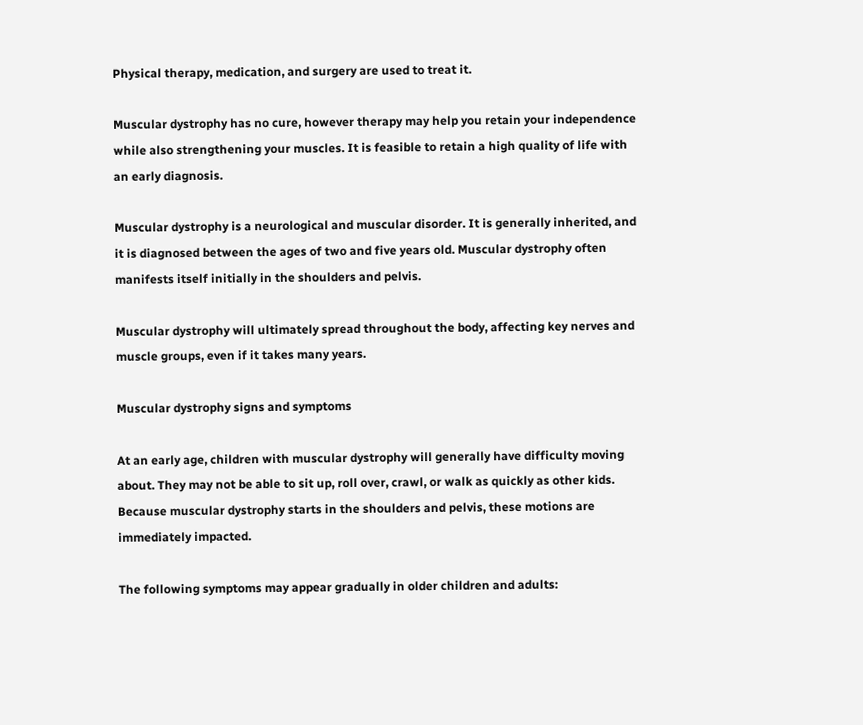Physical therapy, medication, and surgery are used to treat it.

Muscular dystrophy has no cure, however therapy may help you retain your independence while also strengthening your muscles. It is feasible to retain a high quality of life with an early diagnosis.

Muscular dystrophy is a neurological and muscular disorder. It is generally inherited, and it is diagnosed between the ages of two and five years old. Muscular dystrophy often manifests itself initially in the shoulders and pelvis.

Muscular dystrophy will ultimately spread throughout the body, affecting key nerves and muscle groups, even if it takes many years.

Muscular dystrophy signs and symptoms

At an early age, children with muscular dystrophy will generally have difficulty moving about. They may not be able to sit up, roll over, crawl, or walk as quickly as other kids. Because muscular dystrophy starts in the shoulders and pelvis, these motions are immediately impacted.

The following symptoms may appear gradually in older children and adults: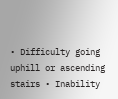• Difficulty going uphill or ascending stairs • Inability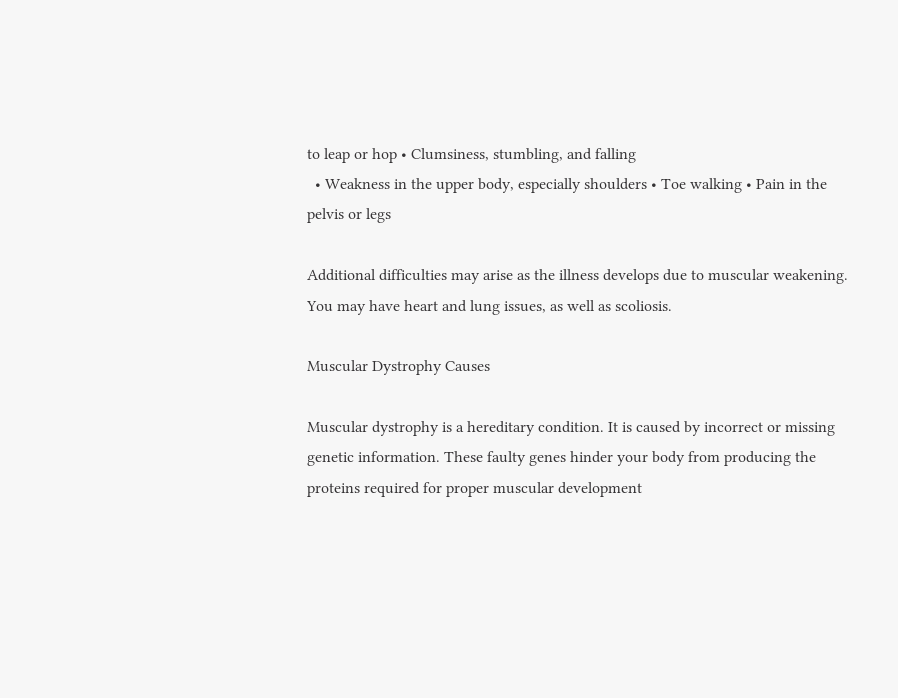to leap or hop • Clumsiness, stumbling, and falling
  • Weakness in the upper body, especially shoulders • Toe walking • Pain in the pelvis or legs

Additional difficulties may arise as the illness develops due to muscular weakening. You may have heart and lung issues, as well as scoliosis.

Muscular Dystrophy Causes

Muscular dystrophy is a hereditary condition. It is caused by incorrect or missing genetic information. These faulty genes hinder your body from producing the proteins required for proper muscular development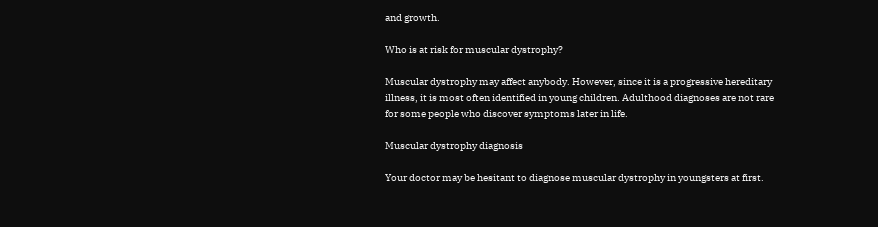and growth.

Who is at risk for muscular dystrophy?

Muscular dystrophy may affect anybody. However, since it is a progressive hereditary illness, it is most often identified in young children. Adulthood diagnoses are not rare for some people who discover symptoms later in life.

Muscular dystrophy diagnosis

Your doctor may be hesitant to diagnose muscular dystrophy in youngsters at first.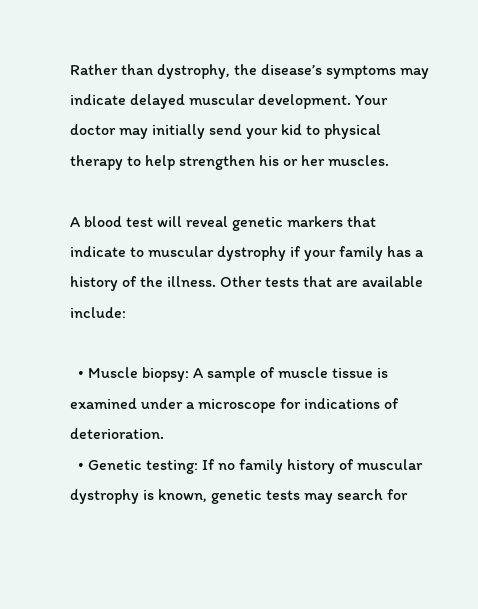Rather than dystrophy, the disease’s symptoms may indicate delayed muscular development. Your doctor may initially send your kid to physical therapy to help strengthen his or her muscles.

A blood test will reveal genetic markers that indicate to muscular dystrophy if your family has a history of the illness. Other tests that are available include:

  • Muscle biopsy: A sample of muscle tissue is examined under a microscope for indications of deterioration.
  • Genetic testing: If no family history of muscular dystrophy is known, genetic tests may search for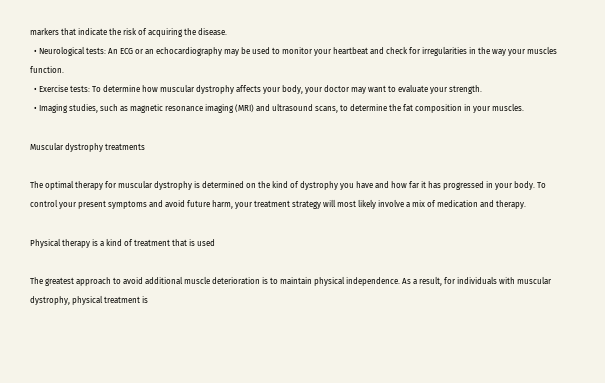markers that indicate the risk of acquiring the disease.
  • Neurological tests: An ECG or an echocardiography may be used to monitor your heartbeat and check for irregularities in the way your muscles function.
  • Exercise tests: To determine how muscular dystrophy affects your body, your doctor may want to evaluate your strength.
  • Imaging studies, such as magnetic resonance imaging (MRI) and ultrasound scans, to determine the fat composition in your muscles.

Muscular dystrophy treatments

The optimal therapy for muscular dystrophy is determined on the kind of dystrophy you have and how far it has progressed in your body. To control your present symptoms and avoid future harm, your treatment strategy will most likely involve a mix of medication and therapy.

Physical therapy is a kind of treatment that is used

The greatest approach to avoid additional muscle deterioration is to maintain physical independence. As a result, for individuals with muscular dystrophy, physical treatment is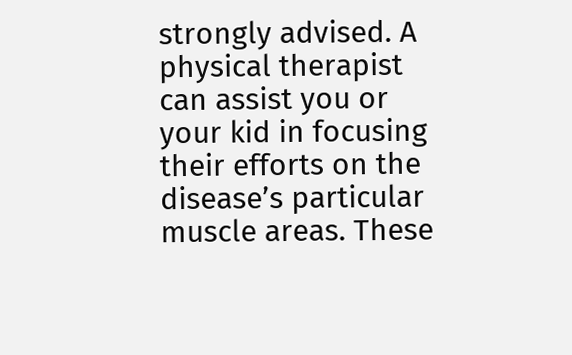strongly advised. A physical therapist can assist you or your kid in focusing their efforts on the disease’s particular muscle areas. These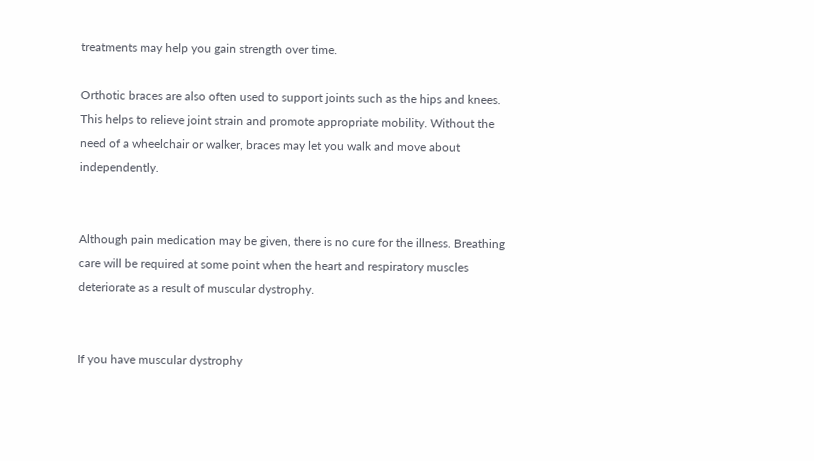treatments may help you gain strength over time.

Orthotic braces are also often used to support joints such as the hips and knees. This helps to relieve joint strain and promote appropriate mobility. Without the need of a wheelchair or walker, braces may let you walk and move about independently.


Although pain medication may be given, there is no cure for the illness. Breathing care will be required at some point when the heart and respiratory muscles deteriorate as a result of muscular dystrophy.


If you have muscular dystrophy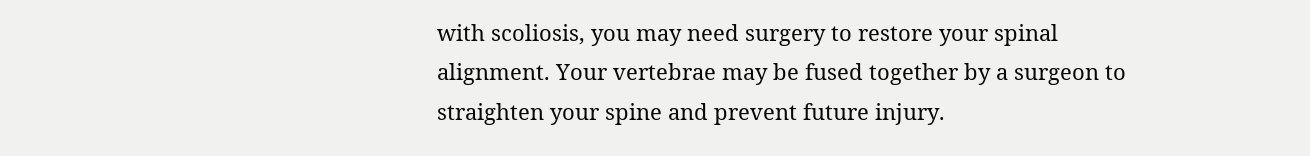with scoliosis, you may need surgery to restore your spinal alignment. Your vertebrae may be fused together by a surgeon to straighten your spine and prevent future injury.